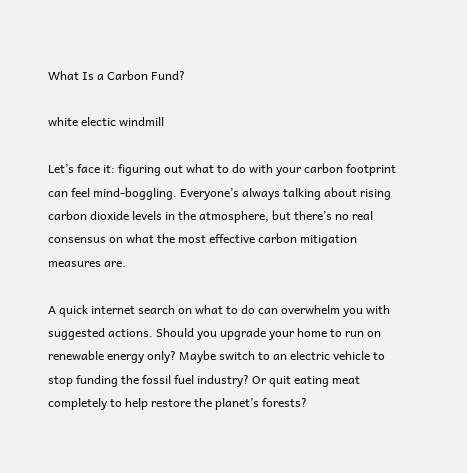What Is a Carbon Fund?

white electic windmill

Let’s face it: figuring out what to do with your carbon footprint can feel mind-boggling. Everyone’s always talking about rising carbon dioxide levels in the atmosphere, but there’s no real consensus on what the most effective carbon mitigation measures are.

A quick internet search on what to do can overwhelm you with suggested actions. Should you upgrade your home to run on renewable energy only? Maybe switch to an electric vehicle to stop funding the fossil fuel industry? Or quit eating meat completely to help restore the planet’s forests?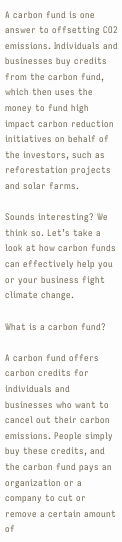A carbon fund is one answer to offsetting CO2 emissions. Individuals and businesses buy credits from the carbon fund, which then uses the money to fund high impact carbon reduction initiatives on behalf of the investors, such as reforestation projects and solar farms.

Sounds interesting? We think so. Let’s take a look at how carbon funds can effectively help you or your business fight climate change.

What is a carbon fund?

A carbon fund offers carbon credits for individuals and businesses who want to cancel out their carbon emissions. People simply buy these credits, and the carbon fund pays an organization or a company to cut or remove a certain amount of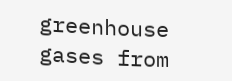greenhouse gases from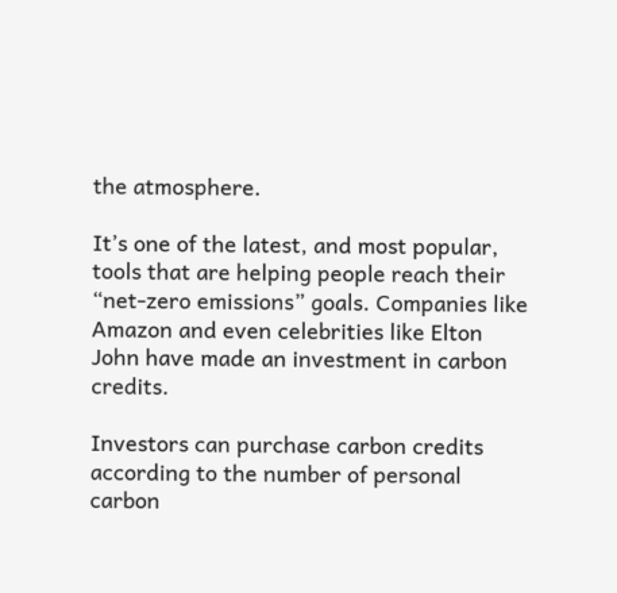the atmosphere.

It’s one of the latest, and most popular, tools that are helping people reach their “net-zero emissions” goals. Companies like Amazon and even celebrities like Elton John have made an investment in carbon credits.

Investors can purchase carbon credits according to the number of personal carbon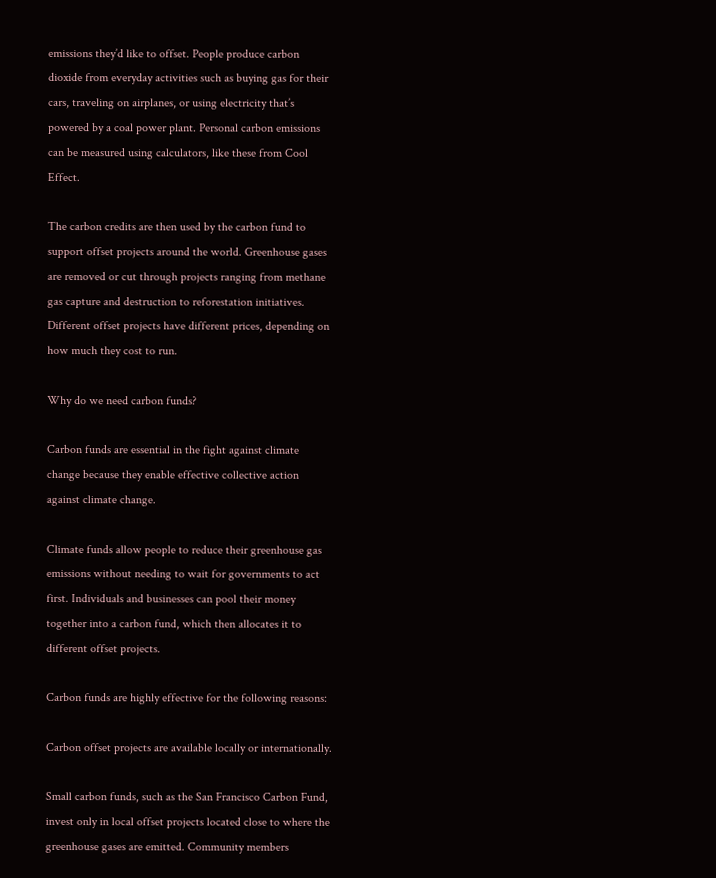emissions they’d like to offset. People produce carbon dioxide from everyday activities such as buying gas for their cars, traveling on airplanes, or using electricity that’s powered by a coal power plant. Personal carbon emissions can be measured using calculators, like these from Cool Effect.

The carbon credits are then used by the carbon fund to support offset projects around the world. Greenhouse gases are removed or cut through projects ranging from methane gas capture and destruction to reforestation initiatives. Different offset projects have different prices, depending on how much they cost to run.

Why do we need carbon funds?

Carbon funds are essential in the fight against climate change because they enable effective collective action against climate change.

Climate funds allow people to reduce their greenhouse gas emissions without needing to wait for governments to act first. Individuals and businesses can pool their money together into a carbon fund, which then allocates it to different offset projects.

Carbon funds are highly effective for the following reasons:

Carbon offset projects are available locally or internationally.

Small carbon funds, such as the San Francisco Carbon Fund, invest only in local offset projects located close to where the greenhouse gases are emitted. Community members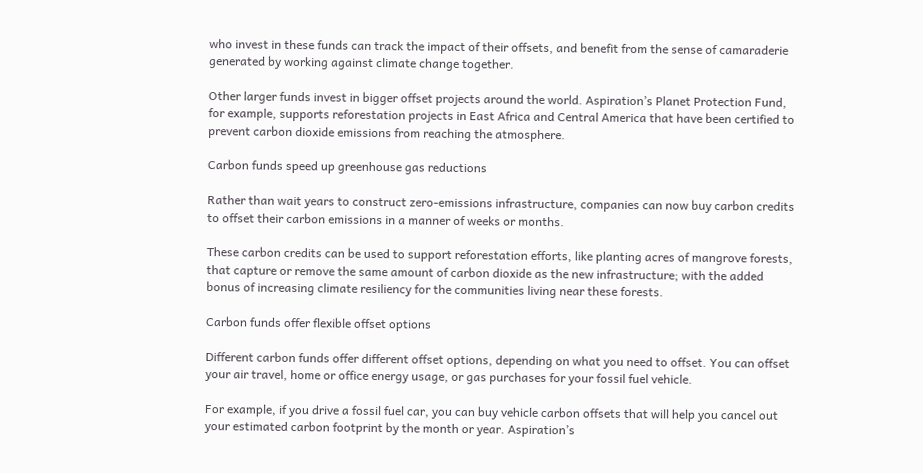who invest in these funds can track the impact of their offsets, and benefit from the sense of camaraderie generated by working against climate change together.

Other larger funds invest in bigger offset projects around the world. Aspiration’s Planet Protection Fund, for example, supports reforestation projects in East Africa and Central America that have been certified to prevent carbon dioxide emissions from reaching the atmosphere.

Carbon funds speed up greenhouse gas reductions

Rather than wait years to construct zero-emissions infrastructure, companies can now buy carbon credits to offset their carbon emissions in a manner of weeks or months.

These carbon credits can be used to support reforestation efforts, like planting acres of mangrove forests, that capture or remove the same amount of carbon dioxide as the new infrastructure; with the added bonus of increasing climate resiliency for the communities living near these forests.

Carbon funds offer flexible offset options

Different carbon funds offer different offset options, depending on what you need to offset. You can offset your air travel, home or office energy usage, or gas purchases for your fossil fuel vehicle.

For example, if you drive a fossil fuel car, you can buy vehicle carbon offsets that will help you cancel out your estimated carbon footprint by the month or year. Aspiration’s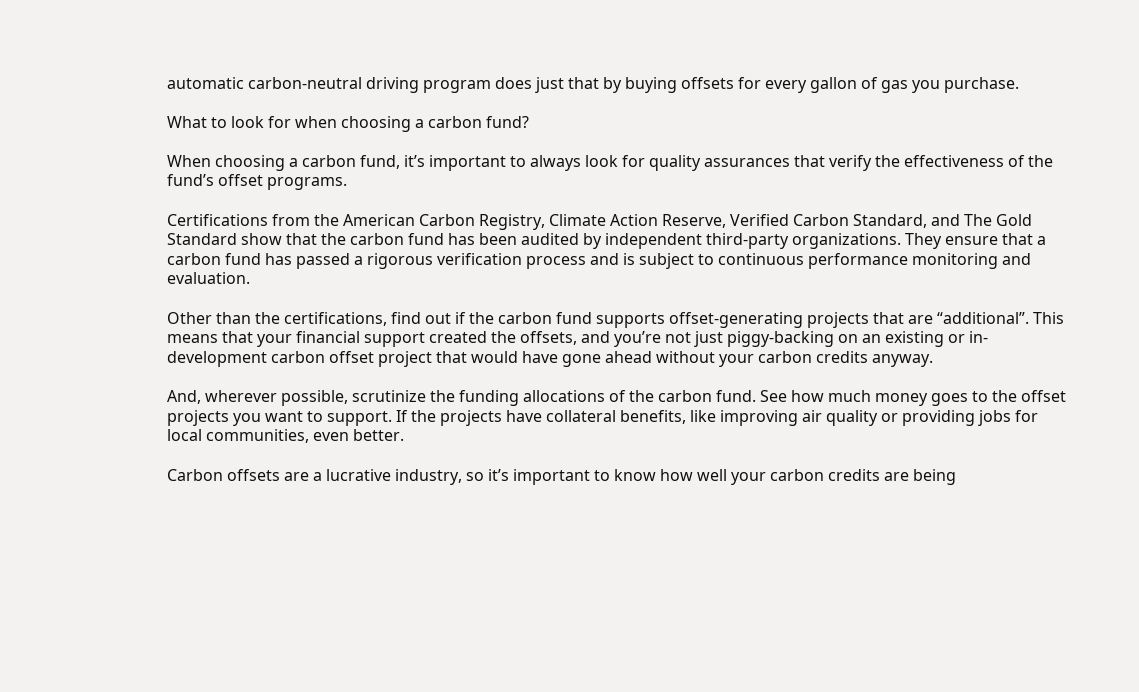automatic carbon-neutral driving program does just that by buying offsets for every gallon of gas you purchase.

What to look for when choosing a carbon fund?

When choosing a carbon fund, it’s important to always look for quality assurances that verify the effectiveness of the fund’s offset programs.

Certifications from the American Carbon Registry, Climate Action Reserve, Verified Carbon Standard, and The Gold Standard show that the carbon fund has been audited by independent third-party organizations. They ensure that a carbon fund has passed a rigorous verification process and is subject to continuous performance monitoring and evaluation.

Other than the certifications, find out if the carbon fund supports offset-generating projects that are “additional”. This means that your financial support created the offsets, and you’re not just piggy-backing on an existing or in-development carbon offset project that would have gone ahead without your carbon credits anyway.

And, wherever possible, scrutinize the funding allocations of the carbon fund. See how much money goes to the offset projects you want to support. If the projects have collateral benefits, like improving air quality or providing jobs for local communities, even better.

Carbon offsets are a lucrative industry, so it’s important to know how well your carbon credits are being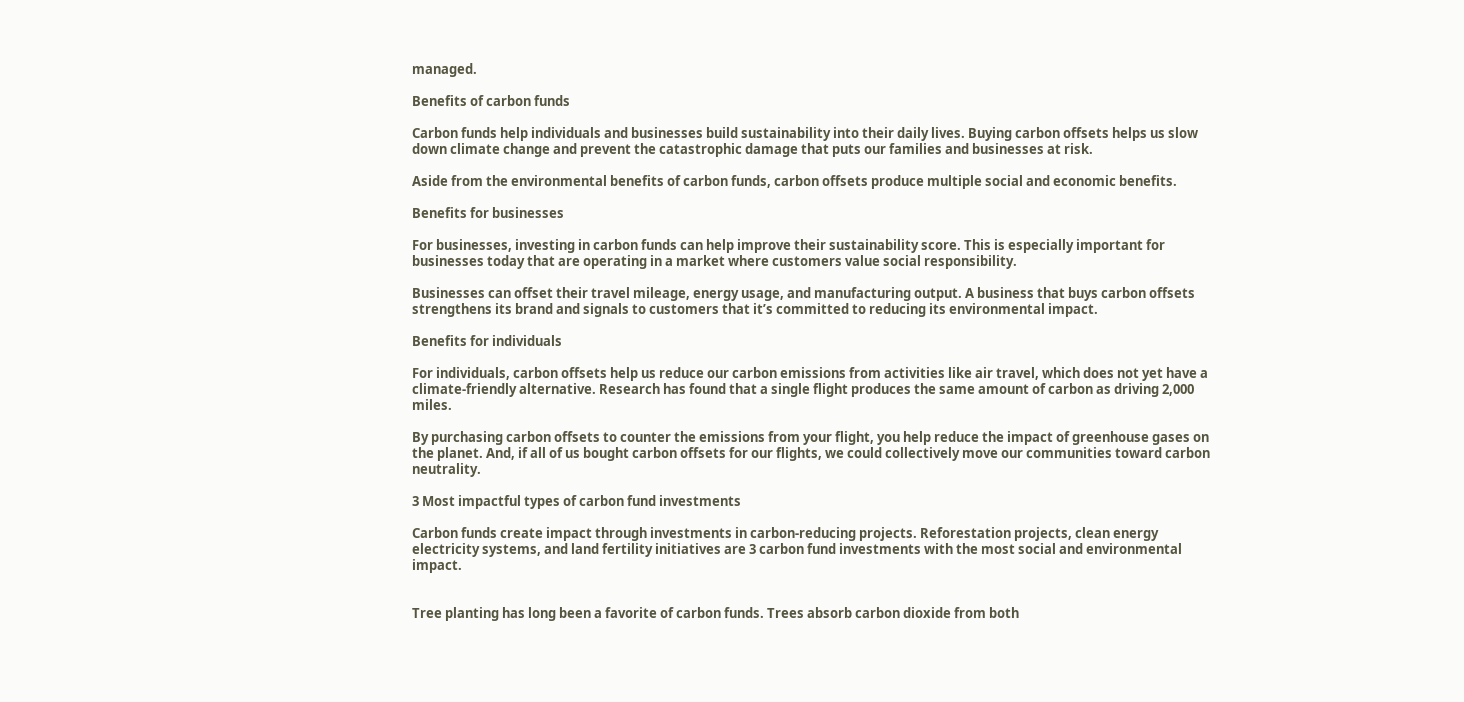managed.

Benefits of carbon funds

Carbon funds help individuals and businesses build sustainability into their daily lives. Buying carbon offsets helps us slow down climate change and prevent the catastrophic damage that puts our families and businesses at risk.

Aside from the environmental benefits of carbon funds, carbon offsets produce multiple social and economic benefits.

Benefits for businesses

For businesses, investing in carbon funds can help improve their sustainability score. This is especially important for businesses today that are operating in a market where customers value social responsibility.

Businesses can offset their travel mileage, energy usage, and manufacturing output. A business that buys carbon offsets strengthens its brand and signals to customers that it’s committed to reducing its environmental impact.

Benefits for individuals

For individuals, carbon offsets help us reduce our carbon emissions from activities like air travel, which does not yet have a climate-friendly alternative. Research has found that a single flight produces the same amount of carbon as driving 2,000 miles.

By purchasing carbon offsets to counter the emissions from your flight, you help reduce the impact of greenhouse gases on the planet. And, if all of us bought carbon offsets for our flights, we could collectively move our communities toward carbon neutrality.

3 Most impactful types of carbon fund investments

Carbon funds create impact through investments in carbon-reducing projects. Reforestation projects, clean energy electricity systems, and land fertility initiatives are 3 carbon fund investments with the most social and environmental impact.


Tree planting has long been a favorite of carbon funds. Trees absorb carbon dioxide from both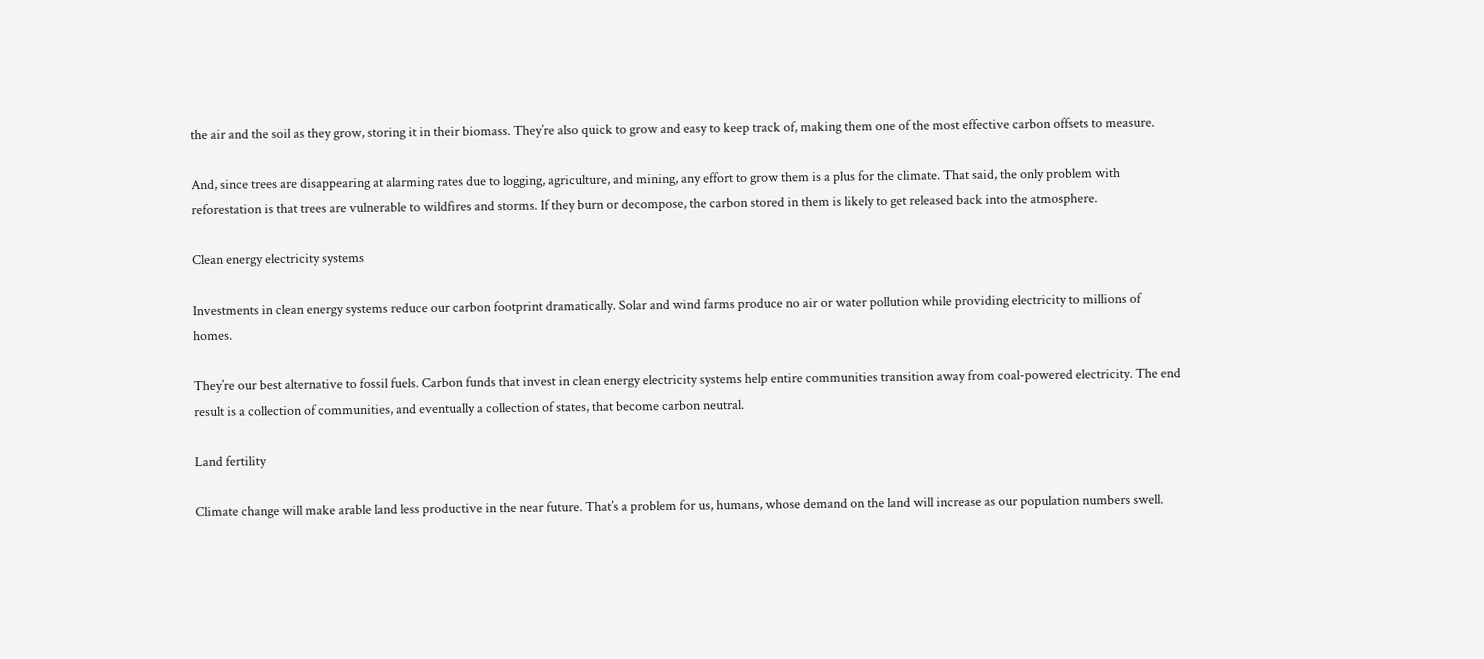the air and the soil as they grow, storing it in their biomass. They’re also quick to grow and easy to keep track of, making them one of the most effective carbon offsets to measure.

And, since trees are disappearing at alarming rates due to logging, agriculture, and mining, any effort to grow them is a plus for the climate. That said, the only problem with reforestation is that trees are vulnerable to wildfires and storms. If they burn or decompose, the carbon stored in them is likely to get released back into the atmosphere.

Clean energy electricity systems

Investments in clean energy systems reduce our carbon footprint dramatically. Solar and wind farms produce no air or water pollution while providing electricity to millions of homes.

They’re our best alternative to fossil fuels. Carbon funds that invest in clean energy electricity systems help entire communities transition away from coal-powered electricity. The end result is a collection of communities, and eventually a collection of states, that become carbon neutral.

Land fertility

Climate change will make arable land less productive in the near future. That’s a problem for us, humans, whose demand on the land will increase as our population numbers swell.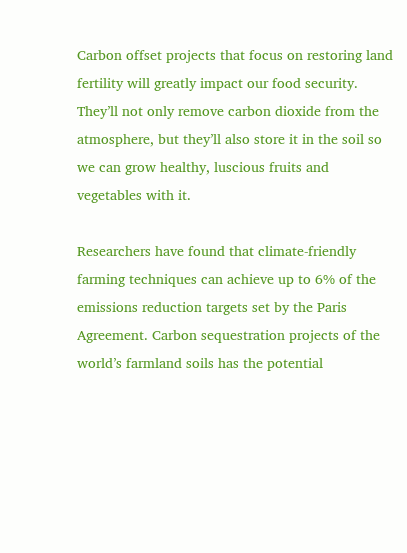Carbon offset projects that focus on restoring land fertility will greatly impact our food security. They’ll not only remove carbon dioxide from the atmosphere, but they’ll also store it in the soil so we can grow healthy, luscious fruits and vegetables with it.

Researchers have found that climate-friendly farming techniques can achieve up to 6% of the emissions reduction targets set by the Paris Agreement. Carbon sequestration projects of the world’s farmland soils has the potential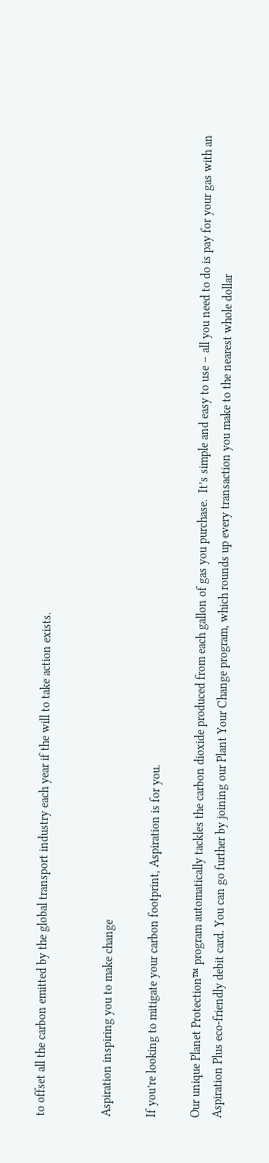to offset all the carbon emitted by the global transport industry each year if the will to take action exists.


Aspiration inspiring you to make change

If you’re looking to mitigate your carbon footprint, Aspiration is for you.

Our unique Planet Protection™ program automatically tackles the carbon dioxide produced from each gallon of gas you purchase.  It’s simple and easy to use – all you need to do is pay for your gas with an Aspiration Plus eco-friendly debit card. You can go further by joining our Plant Your Change program, which rounds up every transaction you make to the nearest whole dollar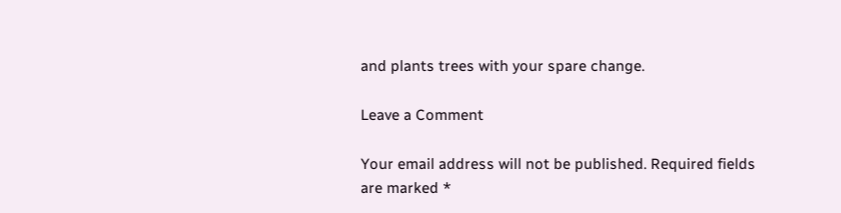and plants trees with your spare change.

Leave a Comment

Your email address will not be published. Required fields are marked *